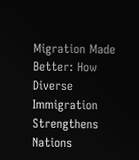Migration Made Better: How Diverse Immigration Strengthens Nations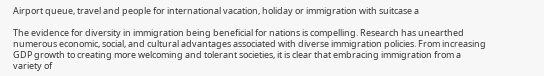Airport queue, travel and people for international vacation, holiday or immigration with suitcase a

The evidence for diversity in immigration being beneficial for nations is compelling. Research has unearthed numerous economic, social, and cultural advantages associated with diverse immigration policies. From increasing GDP growth to creating more welcoming and tolerant societies, it is clear that embracing immigration from a variety of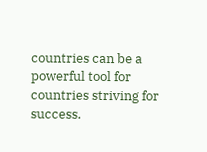countries can be a powerful tool for countries striving for success.